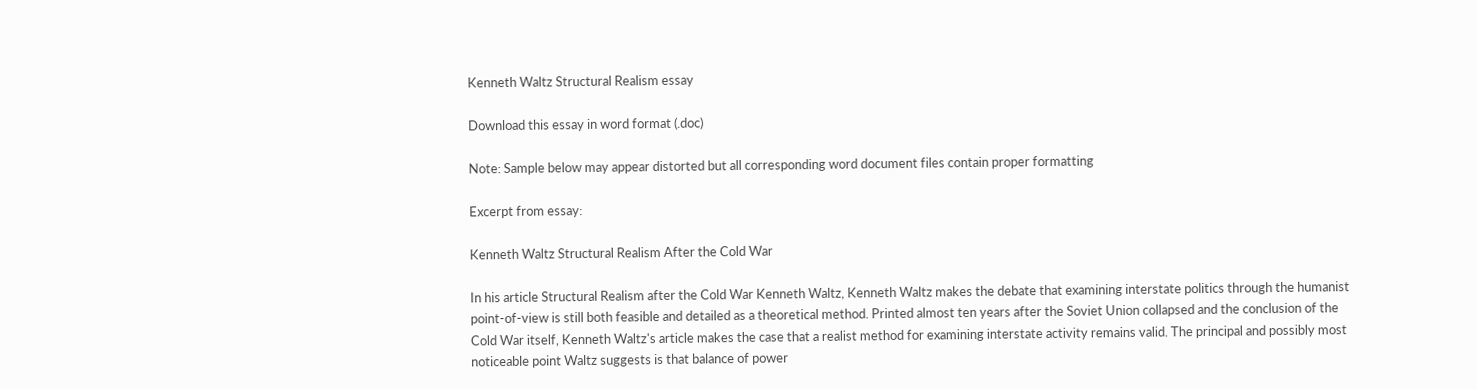Kenneth Waltz Structural Realism essay

Download this essay in word format (.doc)

Note: Sample below may appear distorted but all corresponding word document files contain proper formatting

Excerpt from essay:

Kenneth Waltz Structural Realism After the Cold War

In his article Structural Realism after the Cold War Kenneth Waltz, Kenneth Waltz makes the debate that examining interstate politics through the humanist point-of-view is still both feasible and detailed as a theoretical method. Printed almost ten years after the Soviet Union collapsed and the conclusion of the Cold War itself, Kenneth Waltz's article makes the case that a realist method for examining interstate activity remains valid. The principal and possibly most noticeable point Waltz suggests is that balance of power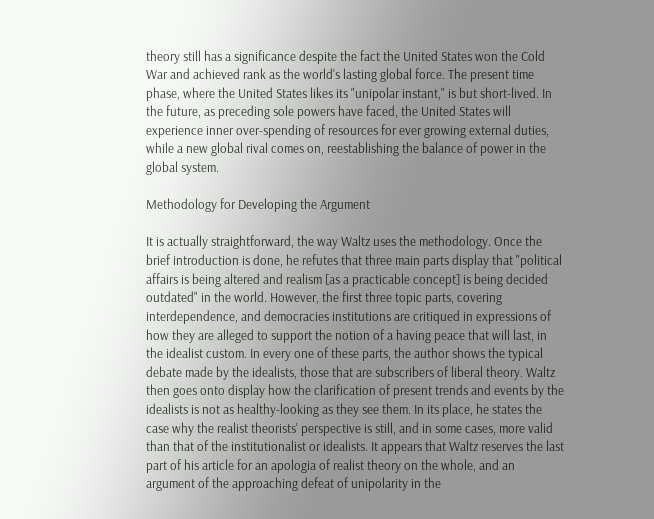theory still has a significance despite the fact the United States won the Cold War and achieved rank as the world's lasting global force. The present time phase, where the United States likes its "unipolar instant," is but short-lived. In the future, as preceding sole powers have faced, the United States will experience inner over-spending of resources for ever growing external duties, while a new global rival comes on, reestablishing the balance of power in the global system.

Methodology for Developing the Argument

It is actually straightforward, the way Waltz uses the methodology. Once the brief introduction is done, he refutes that three main parts display that "political affairs is being altered and realism [as a practicable concept] is being decided outdated" in the world. However, the first three topic parts, covering interdependence, and democracies institutions are critiqued in expressions of how they are alleged to support the notion of a having peace that will last, in the idealist custom. In every one of these parts, the author shows the typical debate made by the idealists, those that are subscribers of liberal theory. Waltz then goes onto display how the clarification of present trends and events by the idealists is not as healthy-looking as they see them. In its place, he states the case why the realist theorists' perspective is still, and in some cases, more valid than that of the institutionalist or idealists. It appears that Waltz reserves the last part of his article for an apologia of realist theory on the whole, and an argument of the approaching defeat of unipolarity in the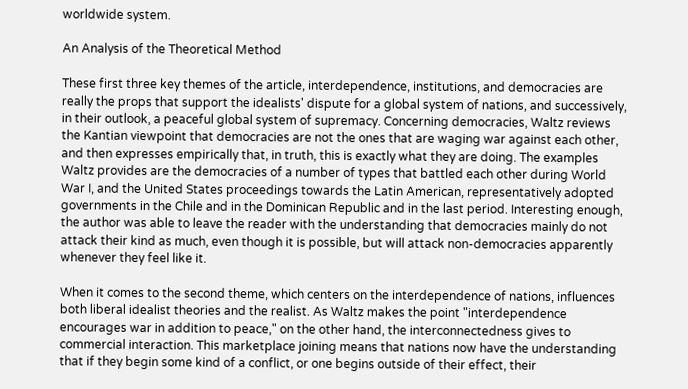worldwide system.

An Analysis of the Theoretical Method

These first three key themes of the article, interdependence, institutions, and democracies are really the props that support the idealists' dispute for a global system of nations, and successively, in their outlook, a peaceful global system of supremacy. Concerning democracies, Waltz reviews the Kantian viewpoint that democracies are not the ones that are waging war against each other, and then expresses empirically that, in truth, this is exactly what they are doing. The examples Waltz provides are the democracies of a number of types that battled each other during World War I, and the United States proceedings towards the Latin American, representatively adopted governments in the Chile and in the Dominican Republic and in the last period. Interesting enough, the author was able to leave the reader with the understanding that democracies mainly do not attack their kind as much, even though it is possible, but will attack non-democracies apparently whenever they feel like it.

When it comes to the second theme, which centers on the interdependence of nations, influences both liberal idealist theories and the realist. As Waltz makes the point "interdependence encourages war in addition to peace," on the other hand, the interconnectedness gives to commercial interaction. This marketplace joining means that nations now have the understanding that if they begin some kind of a conflict, or one begins outside of their effect, their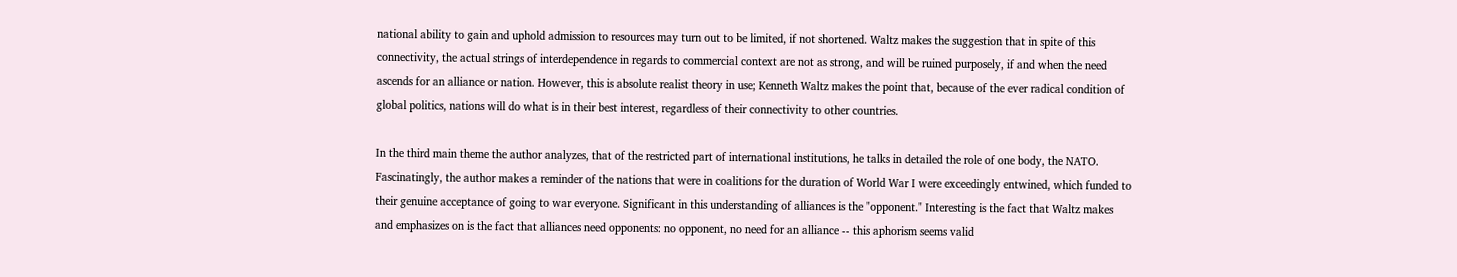national ability to gain and uphold admission to resources may turn out to be limited, if not shortened. Waltz makes the suggestion that in spite of this connectivity, the actual strings of interdependence in regards to commercial context are not as strong, and will be ruined purposely, if and when the need ascends for an alliance or nation. However, this is absolute realist theory in use; Kenneth Waltz makes the point that, because of the ever radical condition of global politics, nations will do what is in their best interest, regardless of their connectivity to other countries.

In the third main theme the author analyzes, that of the restricted part of international institutions, he talks in detailed the role of one body, the NATO. Fascinatingly, the author makes a reminder of the nations that were in coalitions for the duration of World War I were exceedingly entwined, which funded to their genuine acceptance of going to war everyone. Significant in this understanding of alliances is the "opponent." Interesting is the fact that Waltz makes and emphasizes on is the fact that alliances need opponents: no opponent, no need for an alliance -- this aphorism seems valid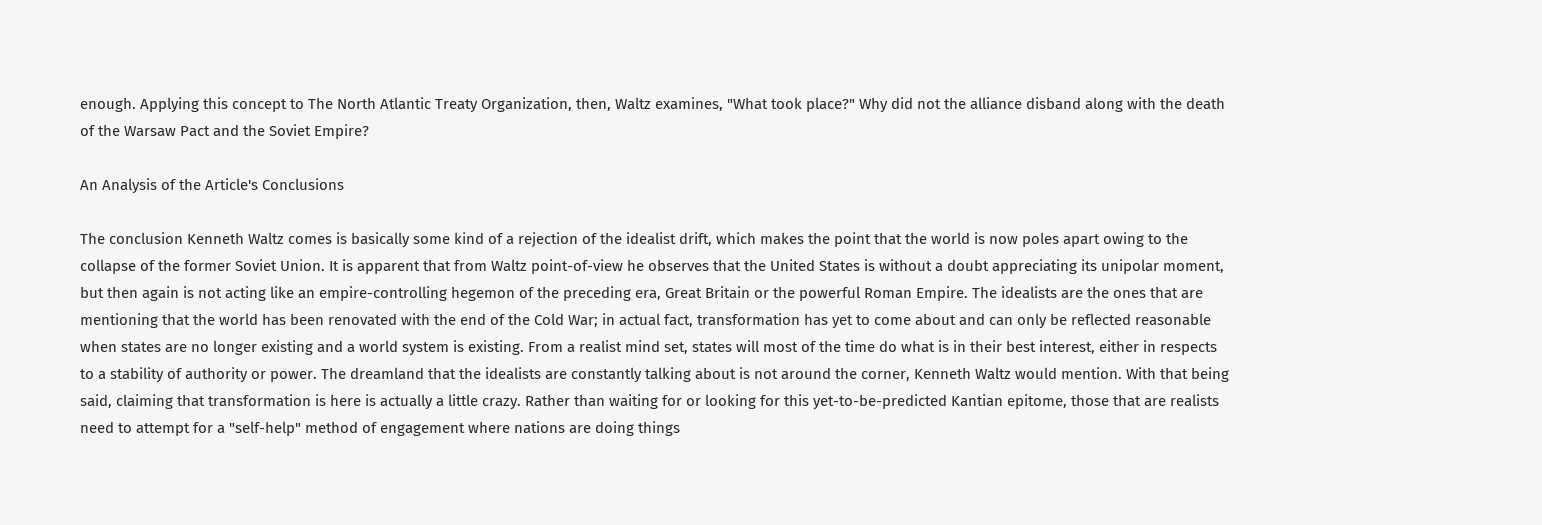enough. Applying this concept to The North Atlantic Treaty Organization, then, Waltz examines, "What took place?" Why did not the alliance disband along with the death of the Warsaw Pact and the Soviet Empire?

An Analysis of the Article's Conclusions

The conclusion Kenneth Waltz comes is basically some kind of a rejection of the idealist drift, which makes the point that the world is now poles apart owing to the collapse of the former Soviet Union. It is apparent that from Waltz point-of-view he observes that the United States is without a doubt appreciating its unipolar moment, but then again is not acting like an empire-controlling hegemon of the preceding era, Great Britain or the powerful Roman Empire. The idealists are the ones that are mentioning that the world has been renovated with the end of the Cold War; in actual fact, transformation has yet to come about and can only be reflected reasonable when states are no longer existing and a world system is existing. From a realist mind set, states will most of the time do what is in their best interest, either in respects to a stability of authority or power. The dreamland that the idealists are constantly talking about is not around the corner, Kenneth Waltz would mention. With that being said, claiming that transformation is here is actually a little crazy. Rather than waiting for or looking for this yet-to-be-predicted Kantian epitome, those that are realists need to attempt for a "self-help" method of engagement where nations are doing things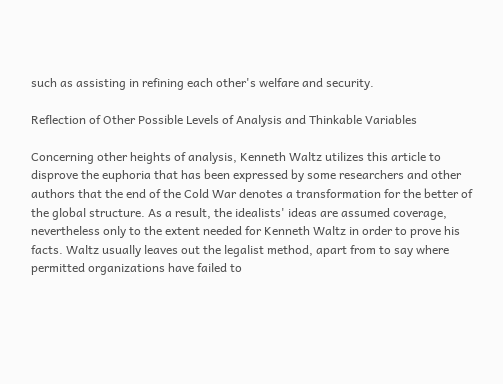such as assisting in refining each other's welfare and security.

Reflection of Other Possible Levels of Analysis and Thinkable Variables

Concerning other heights of analysis, Kenneth Waltz utilizes this article to disprove the euphoria that has been expressed by some researchers and other authors that the end of the Cold War denotes a transformation for the better of the global structure. As a result, the idealists' ideas are assumed coverage, nevertheless only to the extent needed for Kenneth Waltz in order to prove his facts. Waltz usually leaves out the legalist method, apart from to say where permitted organizations have failed to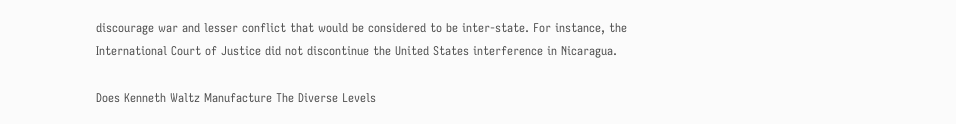discourage war and lesser conflict that would be considered to be inter-state. For instance, the International Court of Justice did not discontinue the United States interference in Nicaragua.

Does Kenneth Waltz Manufacture The Diverse Levels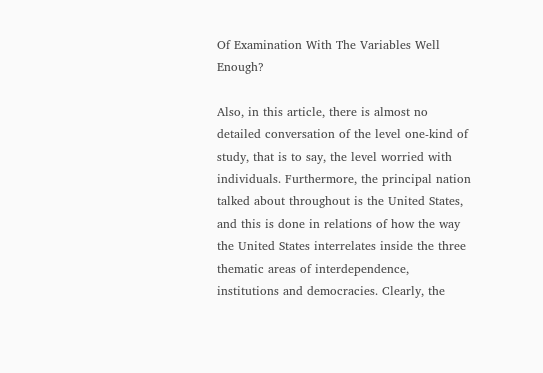Of Examination With The Variables Well Enough?

Also, in this article, there is almost no detailed conversation of the level one-kind of study, that is to say, the level worried with individuals. Furthermore, the principal nation talked about throughout is the United States, and this is done in relations of how the way the United States interrelates inside the three thematic areas of interdependence, institutions and democracies. Clearly, the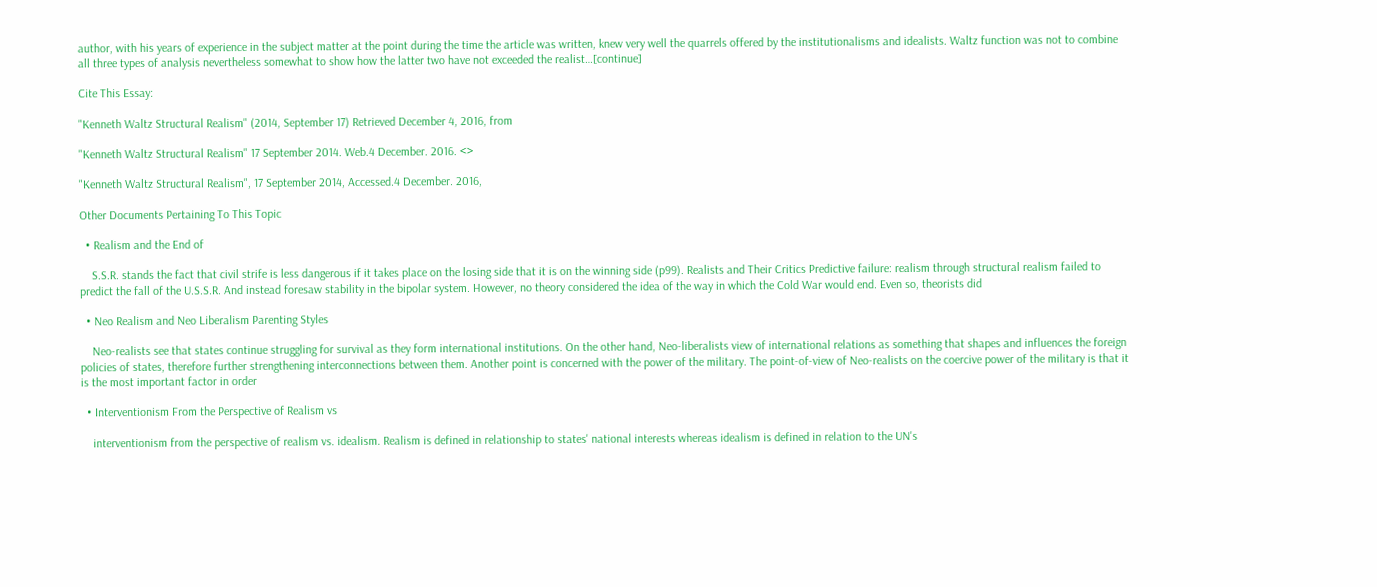author, with his years of experience in the subject matter at the point during the time the article was written, knew very well the quarrels offered by the institutionalisms and idealists. Waltz function was not to combine all three types of analysis nevertheless somewhat to show how the latter two have not exceeded the realist…[continue]

Cite This Essay:

"Kenneth Waltz Structural Realism" (2014, September 17) Retrieved December 4, 2016, from

"Kenneth Waltz Structural Realism" 17 September 2014. Web.4 December. 2016. <>

"Kenneth Waltz Structural Realism", 17 September 2014, Accessed.4 December. 2016,

Other Documents Pertaining To This Topic

  • Realism and the End of

    S.S.R. stands the fact that civil strife is less dangerous if it takes place on the losing side that it is on the winning side (p99). Realists and Their Critics Predictive failure: realism through structural realism failed to predict the fall of the U.S.S.R. And instead foresaw stability in the bipolar system. However, no theory considered the idea of the way in which the Cold War would end. Even so, theorists did

  • Neo Realism and Neo Liberalism Parenting Styles

    Neo-realists see that states continue struggling for survival as they form international institutions. On the other hand, Neo-liberalists view of international relations as something that shapes and influences the foreign policies of states, therefore further strengthening interconnections between them. Another point is concerned with the power of the military. The point-of-view of Neo-realists on the coercive power of the military is that it is the most important factor in order

  • Interventionism From the Perspective of Realism vs

    interventionism from the perspective of realism vs. idealism. Realism is defined in relationship to states' national interests whereas idealism is defined in relation to the UN's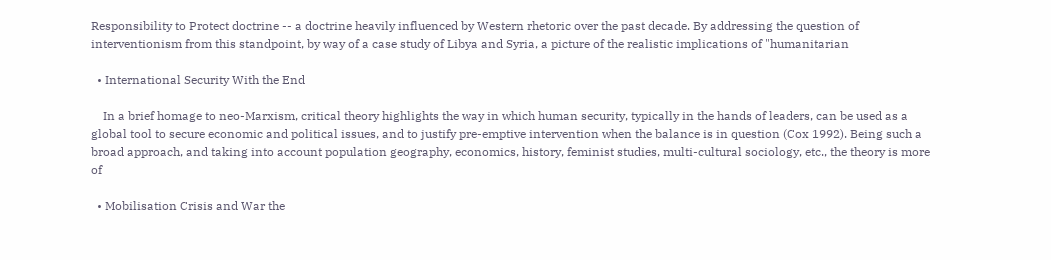Responsibility to Protect doctrine -- a doctrine heavily influenced by Western rhetoric over the past decade. By addressing the question of interventionism from this standpoint, by way of a case study of Libya and Syria, a picture of the realistic implications of "humanitarian

  • International Security With the End

    In a brief homage to neo-Marxism, critical theory highlights the way in which human security, typically in the hands of leaders, can be used as a global tool to secure economic and political issues, and to justify pre-emptive intervention when the balance is in question (Cox 1992). Being such a broad approach, and taking into account population geography, economics, history, feminist studies, multi-cultural sociology, etc., the theory is more of

  • Mobilisation Crisis and War the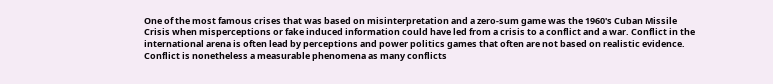One of the most famous crises that was based on misinterpretation and a zero-sum game was the 1960's Cuban Missile Crisis when misperceptions or fake induced information could have led from a crisis to a conflict and a war. Conflict in the international arena is often lead by perceptions and power politics games that often are not based on realistic evidence. Conflict is nonetheless a measurable phenomena as many conflicts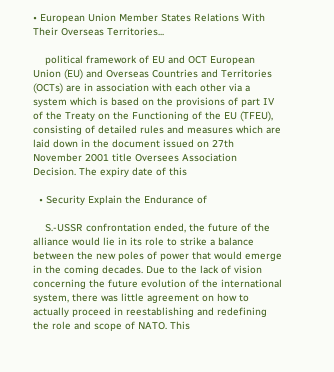• European Union Member States Relations With Their Overseas Territories...

    political framework of EU and OCT European Union (EU) and Overseas Countries and Territories (OCTs) are in association with each other via a system which is based on the provisions of part IV of the Treaty on the Functioning of the EU (TFEU), consisting of detailed rules and measures which are laid down in the document issued on 27th November 2001 title Oversees Association Decision. The expiry date of this

  • Security Explain the Endurance of

    S.-USSR confrontation ended, the future of the alliance would lie in its role to strike a balance between the new poles of power that would emerge in the coming decades. Due to the lack of vision concerning the future evolution of the international system, there was little agreement on how to actually proceed in reestablishing and redefining the role and scope of NATO. This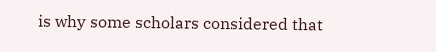is why some scholars considered that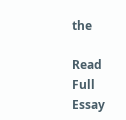the

Read Full Essay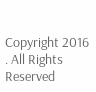Copyright 2016 . All Rights Reserved